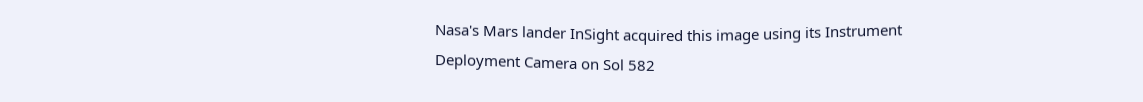Nasa's Mars lander InSight acquired this image using its Instrument Deployment Camera on Sol 582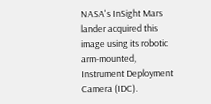NASA's InSight Mars lander acquired this image using its robotic arm-mounted, Instrument Deployment Camera (IDC).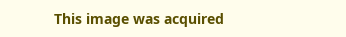This image was acquired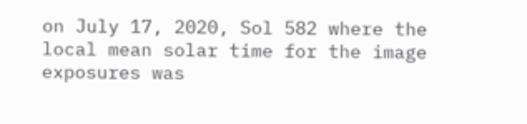on July 17, 2020, Sol 582 where the local mean solar time for the image exposures was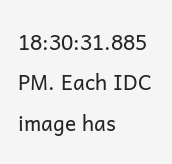18:30:31.885 PM. Each IDC image has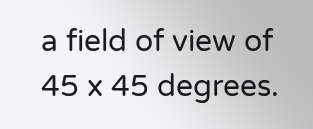a field of view of 45 x 45 degrees.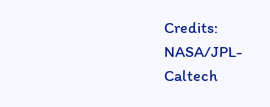Credits: NASA/JPL-Caltech